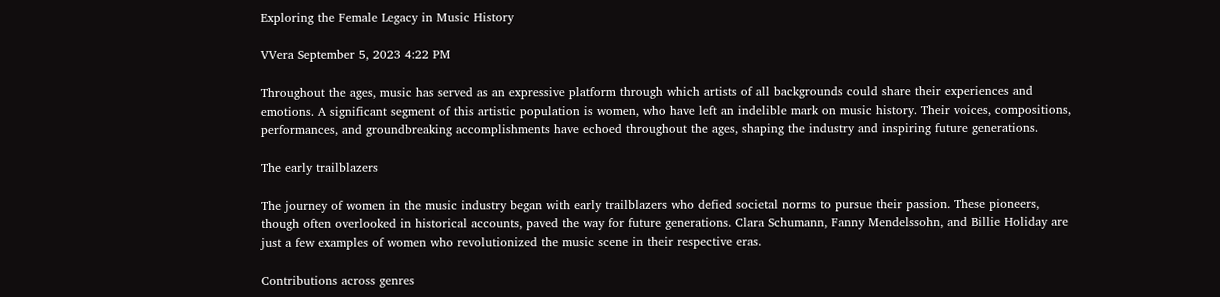Exploring the Female Legacy in Music History

VVera September 5, 2023 4:22 PM

Throughout the ages, music has served as an expressive platform through which artists of all backgrounds could share their experiences and emotions. A significant segment of this artistic population is women, who have left an indelible mark on music history. Their voices, compositions, performances, and groundbreaking accomplishments have echoed throughout the ages, shaping the industry and inspiring future generations.

The early trailblazers

The journey of women in the music industry began with early trailblazers who defied societal norms to pursue their passion. These pioneers, though often overlooked in historical accounts, paved the way for future generations. Clara Schumann, Fanny Mendelssohn, and Billie Holiday are just a few examples of women who revolutionized the music scene in their respective eras.

Contributions across genres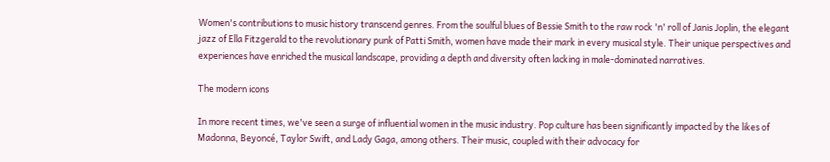Women's contributions to music history transcend genres. From the soulful blues of Bessie Smith to the raw rock 'n' roll of Janis Joplin, the elegant jazz of Ella Fitzgerald to the revolutionary punk of Patti Smith, women have made their mark in every musical style. Their unique perspectives and experiences have enriched the musical landscape, providing a depth and diversity often lacking in male-dominated narratives.

The modern icons

In more recent times, we've seen a surge of influential women in the music industry. Pop culture has been significantly impacted by the likes of Madonna, Beyoncé, Taylor Swift, and Lady Gaga, among others. Their music, coupled with their advocacy for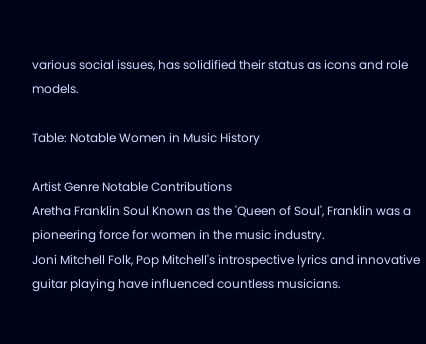various social issues, has solidified their status as icons and role models.

Table: Notable Women in Music History

Artist Genre Notable Contributions
Aretha Franklin Soul Known as the 'Queen of Soul', Franklin was a pioneering force for women in the music industry.
Joni Mitchell Folk, Pop Mitchell's introspective lyrics and innovative guitar playing have influenced countless musicians.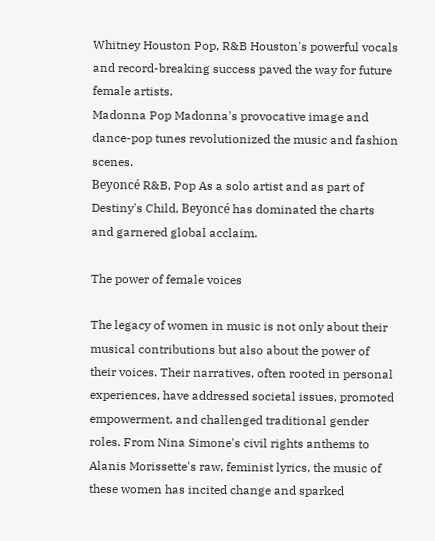Whitney Houston Pop, R&B Houston's powerful vocals and record-breaking success paved the way for future female artists.
Madonna Pop Madonna's provocative image and dance-pop tunes revolutionized the music and fashion scenes.
Beyoncé R&B, Pop As a solo artist and as part of Destiny's Child, Beyoncé has dominated the charts and garnered global acclaim.

The power of female voices

The legacy of women in music is not only about their musical contributions but also about the power of their voices. Their narratives, often rooted in personal experiences, have addressed societal issues, promoted empowerment, and challenged traditional gender roles. From Nina Simone's civil rights anthems to Alanis Morissette's raw, feminist lyrics, the music of these women has incited change and sparked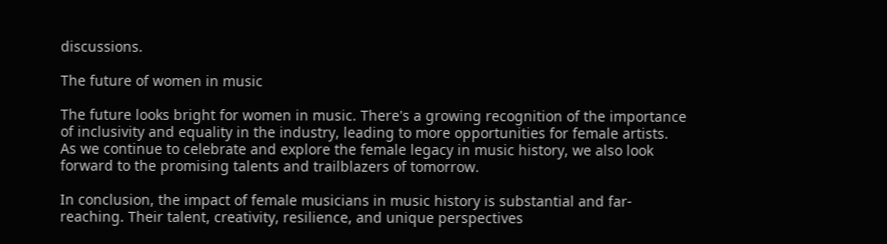discussions.

The future of women in music

The future looks bright for women in music. There's a growing recognition of the importance of inclusivity and equality in the industry, leading to more opportunities for female artists. As we continue to celebrate and explore the female legacy in music history, we also look forward to the promising talents and trailblazers of tomorrow.

In conclusion, the impact of female musicians in music history is substantial and far-reaching. Their talent, creativity, resilience, and unique perspectives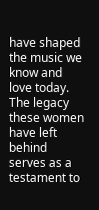have shaped the music we know and love today. The legacy these women have left behind serves as a testament to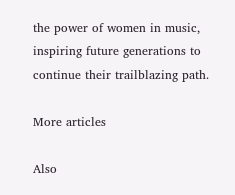the power of women in music, inspiring future generations to continue their trailblazing path.

More articles

Also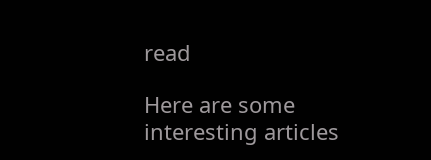read

Here are some interesting articles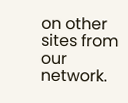on other sites from our network.